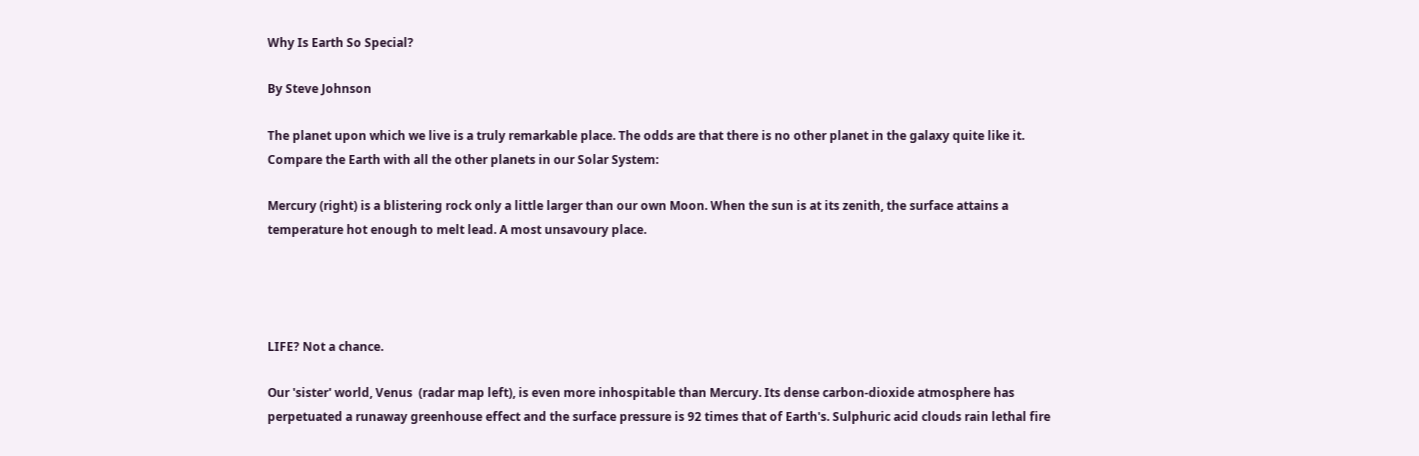Why Is Earth So Special?

By Steve Johnson

The planet upon which we live is a truly remarkable place. The odds are that there is no other planet in the galaxy quite like it. Compare the Earth with all the other planets in our Solar System:

Mercury (right) is a blistering rock only a little larger than our own Moon. When the sun is at its zenith, the surface attains a temperature hot enough to melt lead. A most unsavoury place.




LIFE? Not a chance.

Our 'sister' world, Venus  (radar map left), is even more inhospitable than Mercury. Its dense carbon-dioxide atmosphere has perpetuated a runaway greenhouse effect and the surface pressure is 92 times that of Earth's. Sulphuric acid clouds rain lethal fire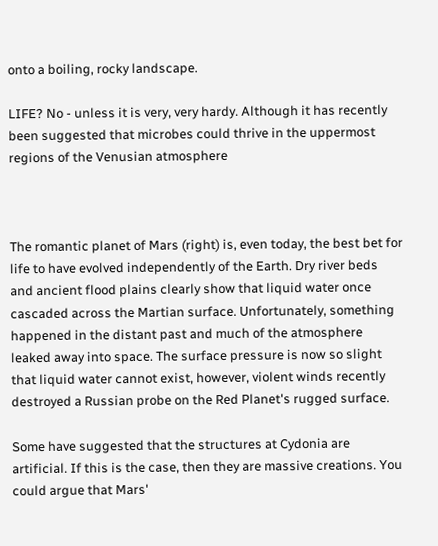onto a boiling, rocky landscape.

LIFE? No - unless it is very, very hardy. Although it has recently been suggested that microbes could thrive in the uppermost regions of the Venusian atmosphere



The romantic planet of Mars (right) is, even today, the best bet for life to have evolved independently of the Earth. Dry river beds and ancient flood plains clearly show that liquid water once cascaded across the Martian surface. Unfortunately, something happened in the distant past and much of the atmosphere leaked away into space. The surface pressure is now so slight that liquid water cannot exist, however, violent winds recently destroyed a Russian probe on the Red Planet's rugged surface.

Some have suggested that the structures at Cydonia are artificial. If this is the case, then they are massive creations. You could argue that Mars'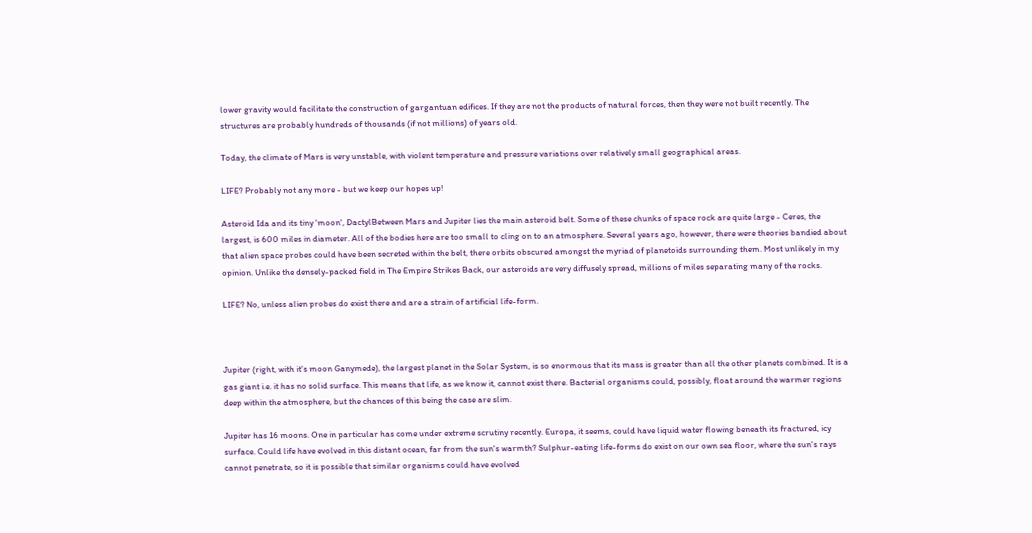lower gravity would facilitate the construction of gargantuan edifices. If they are not the products of natural forces, then they were not built recently. The structures are probably hundreds of thousands (if not millions) of years old.

Today, the climate of Mars is very unstable, with violent temperature and pressure variations over relatively small geographical areas.

LIFE? Probably not any more - but we keep our hopes up!

Asteroid Ida and its tiny 'moon', DactylBetween Mars and Jupiter lies the main asteroid belt. Some of these chunks of space rock are quite large - Ceres, the largest, is 600 miles in diameter. All of the bodies here are too small to cling on to an atmosphere. Several years ago, however, there were theories bandied about that alien space probes could have been secreted within the belt, there orbits obscured amongst the myriad of planetoids surrounding them. Most unlikely in my opinion. Unlike the densely-packed field in The Empire Strikes Back, our asteroids are very diffusely spread, millions of miles separating many of the rocks.

LIFE? No, unless alien probes do exist there and are a strain of artificial life-form.



Jupiter (right, with it's moon Ganymede), the largest planet in the Solar System, is so enormous that its mass is greater than all the other planets combined. It is a gas giant i.e. it has no solid surface. This means that life, as we know it, cannot exist there. Bacterial organisms could, possibly, float around the warmer regions deep within the atmosphere, but the chances of this being the case are slim.

Jupiter has 16 moons. One in particular has come under extreme scrutiny recently. Europa, it seems, could have liquid water flowing beneath its fractured, icy surface. Could life have evolved in this distant ocean, far from the sun's warmth? Sulphur-eating life-forms do exist on our own sea floor, where the sun's rays cannot penetrate, so it is possible that similar organisms could have evolved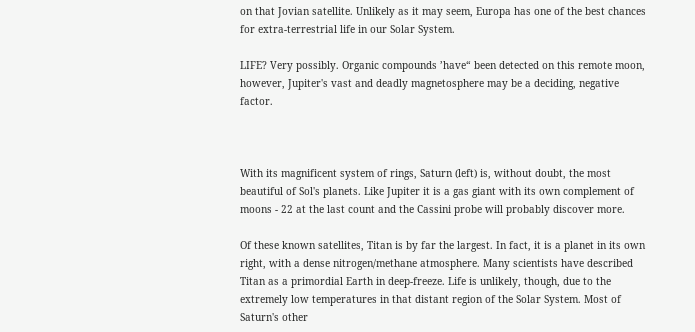on that Jovian satellite. Unlikely as it may seem, Europa has one of the best chances for extra-terrestrial life in our Solar System.

LIFE? Very possibly. Organic compounds ’have“ been detected on this remote moon, however, Jupiter's vast and deadly magnetosphere may be a deciding, negative factor.



With its magnificent system of rings, Saturn (left) is, without doubt, the most beautiful of Sol's planets. Like Jupiter it is a gas giant with its own complement of moons - 22 at the last count and the Cassini probe will probably discover more.

Of these known satellites, Titan is by far the largest. In fact, it is a planet in its own right, with a dense nitrogen/methane atmosphere. Many scientists have described Titan as a primordial Earth in deep-freeze. Life is unlikely, though, due to the extremely low temperatures in that distant region of the Solar System. Most of Saturn's other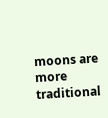moons are more traditional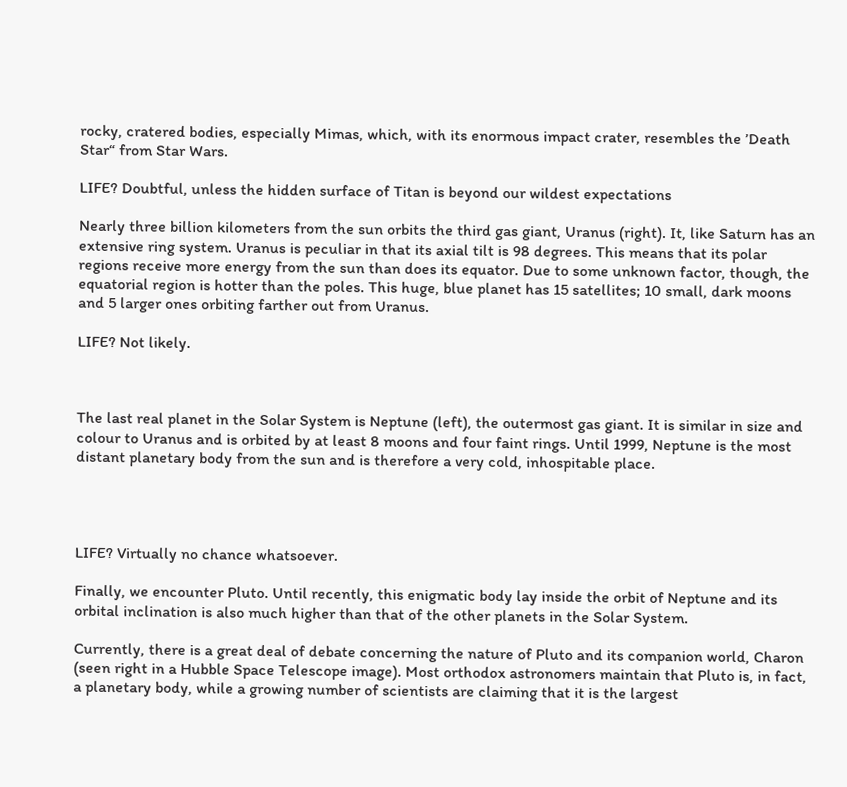rocky, cratered bodies, especially Mimas, which, with its enormous impact crater, resembles the ’Death Star“ from Star Wars.

LIFE? Doubtful, unless the hidden surface of Titan is beyond our wildest expectations

Nearly three billion kilometers from the sun orbits the third gas giant, Uranus (right). It, like Saturn has an extensive ring system. Uranus is peculiar in that its axial tilt is 98 degrees. This means that its polar regions receive more energy from the sun than does its equator. Due to some unknown factor, though, the equatorial region is hotter than the poles. This huge, blue planet has 15 satellites; 10 small, dark moons and 5 larger ones orbiting farther out from Uranus.

LIFE? Not likely.



The last real planet in the Solar System is Neptune (left), the outermost gas giant. It is similar in size and colour to Uranus and is orbited by at least 8 moons and four faint rings. Until 1999, Neptune is the most distant planetary body from the sun and is therefore a very cold, inhospitable place.




LIFE? Virtually no chance whatsoever.

Finally, we encounter Pluto. Until recently, this enigmatic body lay inside the orbit of Neptune and its orbital inclination is also much higher than that of the other planets in the Solar System.

Currently, there is a great deal of debate concerning the nature of Pluto and its companion world, Charon (seen right in a Hubble Space Telescope image). Most orthodox astronomers maintain that Pluto is, in fact, a planetary body, while a growing number of scientists are claiming that it is the largest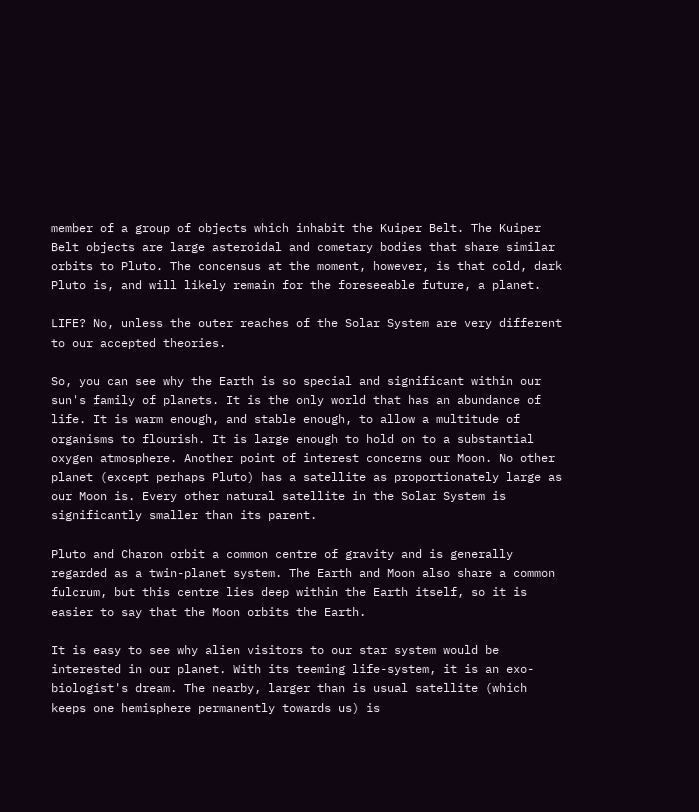member of a group of objects which inhabit the Kuiper Belt. The Kuiper Belt objects are large asteroidal and cometary bodies that share similar orbits to Pluto. The concensus at the moment, however, is that cold, dark Pluto is, and will likely remain for the foreseeable future, a planet.

LIFE? No, unless the outer reaches of the Solar System are very different to our accepted theories.

So, you can see why the Earth is so special and significant within our sun's family of planets. It is the only world that has an abundance of life. It is warm enough, and stable enough, to allow a multitude of organisms to flourish. It is large enough to hold on to a substantial oxygen atmosphere. Another point of interest concerns our Moon. No other planet (except perhaps Pluto) has a satellite as proportionately large as our Moon is. Every other natural satellite in the Solar System is significantly smaller than its parent.

Pluto and Charon orbit a common centre of gravity and is generally regarded as a twin-planet system. The Earth and Moon also share a common fulcrum, but this centre lies deep within the Earth itself, so it is easier to say that the Moon orbits the Earth.

It is easy to see why alien visitors to our star system would be interested in our planet. With its teeming life-system, it is an exo-biologist's dream. The nearby, larger than is usual satellite (which keeps one hemisphere permanently towards us) is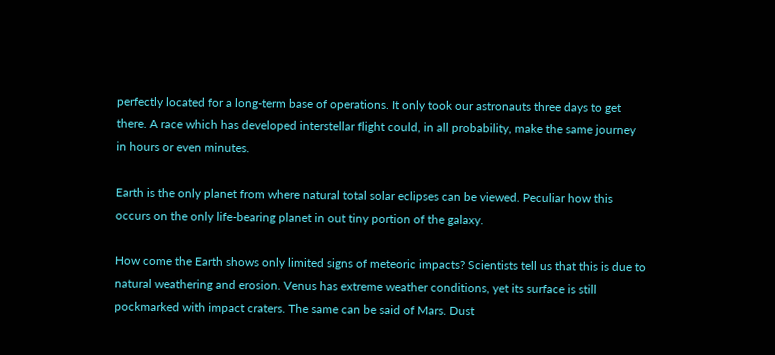perfectly located for a long-term base of operations. It only took our astronauts three days to get there. A race which has developed interstellar flight could, in all probability, make the same journey in hours or even minutes.

Earth is the only planet from where natural total solar eclipses can be viewed. Peculiar how this occurs on the only life-bearing planet in out tiny portion of the galaxy.

How come the Earth shows only limited signs of meteoric impacts? Scientists tell us that this is due to natural weathering and erosion. Venus has extreme weather conditions, yet its surface is still pockmarked with impact craters. The same can be said of Mars. Dust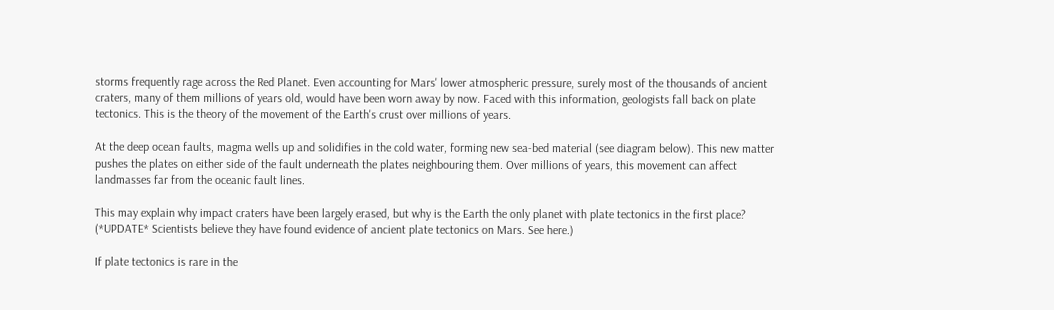storms frequently rage across the Red Planet. Even accounting for Mars' lower atmospheric pressure, surely most of the thousands of ancient craters, many of them millions of years old, would have been worn away by now. Faced with this information, geologists fall back on plate tectonics. This is the theory of the movement of the Earth's crust over millions of years.

At the deep ocean faults, magma wells up and solidifies in the cold water, forming new sea-bed material (see diagram below). This new matter pushes the plates on either side of the fault underneath the plates neighbouring them. Over millions of years, this movement can affect landmasses far from the oceanic fault lines.

This may explain why impact craters have been largely erased, but why is the Earth the only planet with plate tectonics in the first place?  (*UPDATE* Scientists believe they have found evidence of ancient plate tectonics on Mars. See here.)

If plate tectonics is rare in the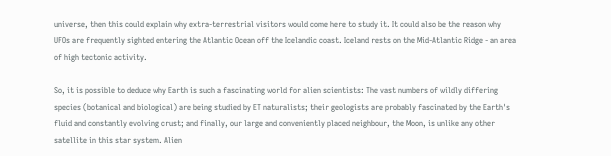universe, then this could explain why extra-terrestrial visitors would come here to study it. It could also be the reason why UFOs are frequently sighted entering the Atlantic Ocean off the Icelandic coast. Iceland rests on the Mid-Atlantic Ridge - an area of high tectonic activity.

So, it is possible to deduce why Earth is such a fascinating world for alien scientists: The vast numbers of wildly differing species (botanical and biological) are being studied by ET naturalists; their geologists are probably fascinated by the Earth's fluid and constantly evolving crust; and finally, our large and conveniently placed neighbour, the Moon, is unlike any other satellite in this star system. Alien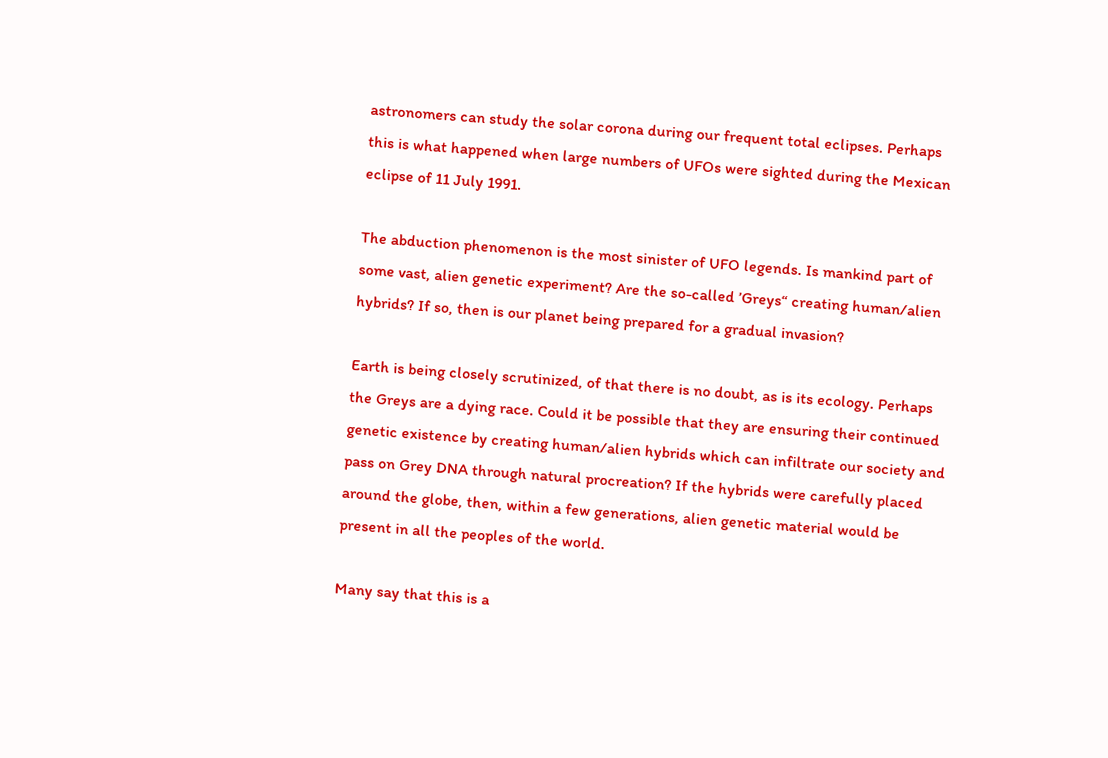astronomers can study the solar corona during our frequent total eclipses. Perhaps this is what happened when large numbers of UFOs were sighted during the Mexican eclipse of 11 July 1991.

The abduction phenomenon is the most sinister of UFO legends. Is mankind part of some vast, alien genetic experiment? Are the so-called ’Greys“ creating human/alien hybrids? If so, then is our planet being prepared for a gradual invasion?

Earth is being closely scrutinized, of that there is no doubt, as is its ecology. Perhaps the Greys are a dying race. Could it be possible that they are ensuring their continued genetic existence by creating human/alien hybrids which can infiltrate our society and pass on Grey DNA through natural procreation? If the hybrids were carefully placed around the globe, then, within a few generations, alien genetic material would be present in all the peoples of the world.

Many say that this is a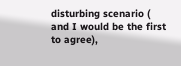disturbing scenario ( and I would be the first to agree),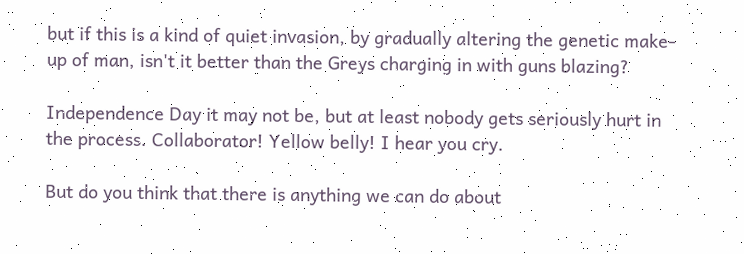but if this is a kind of quiet invasion, by gradually altering the genetic make-up of man, isn't it better than the Greys charging in with guns blazing?

Independence Day it may not be, but at least nobody gets seriously hurt in the process. Collaborator! Yellow belly! I hear you cry.

But do you think that there is anything we can do about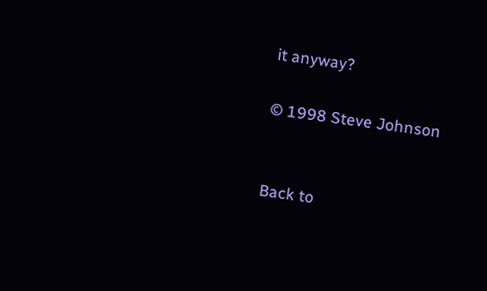it anyway?

© 1998 Steve Johnson


Back to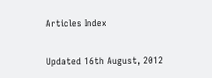Articles Index


Updated 16th August, 2012